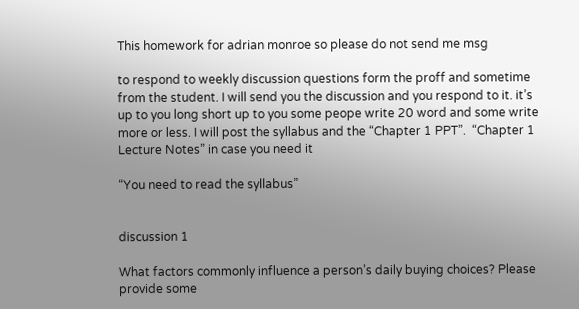This homework for adrian monroe so please do not send me msg

to respond to weekly discussion questions form the proff and sometime from the student. I will send you the discussion and you respond to it. it’s up to you long short up to you some peope write 20 word and some write more or less. I will post the syllabus and the “Chapter 1 PPT”.  “Chapter 1 Lecture Notes” in case you need it

“You need to read the syllabus”


discussion 1

What factors commonly influence a person’s daily buying choices? Please provide some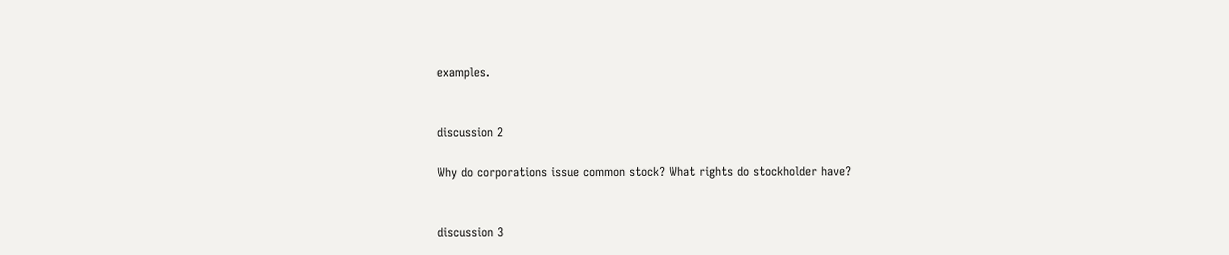examples.


discussion 2

Why do corporations issue common stock? What rights do stockholder have?


discussion 3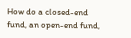How do a closed-end fund, an open-end fund,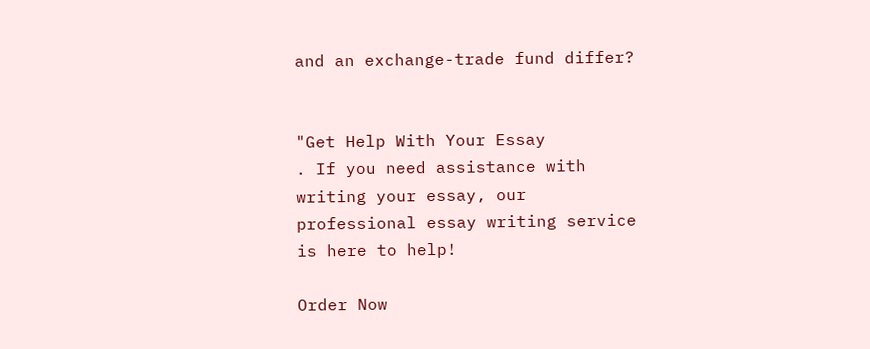and an exchange-trade fund differ?


"Get Help With Your Essay
. If you need assistance with writing your essay, our professional essay writing service is here to help!

Order Now